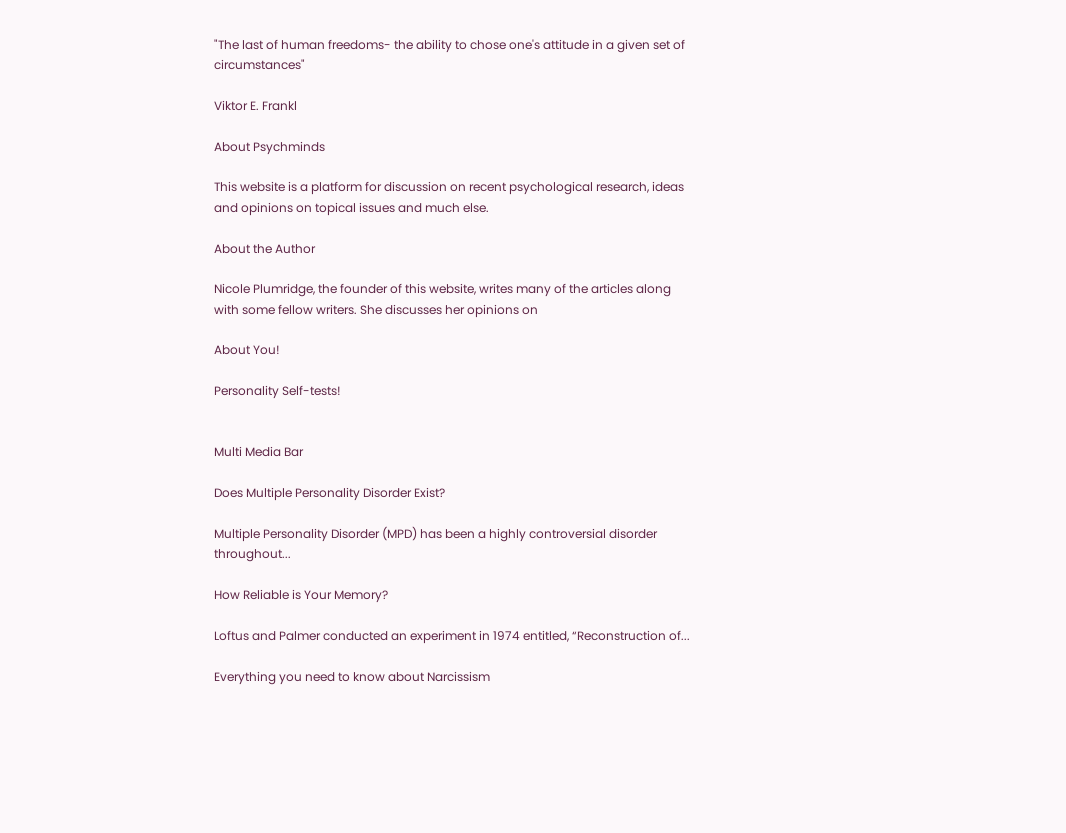"The last of human freedoms- the ability to chose one's attitude in a given set of circumstances"

Viktor E. Frankl

About Psychminds

This website is a platform for discussion on recent psychological research, ideas and opinions on topical issues and much else.

About the Author

Nicole Plumridge, the founder of this website, writes many of the articles along with some fellow writers. She discusses her opinions on

About You!

Personality Self-tests!


Multi Media Bar

Does Multiple Personality Disorder Exist?

Multiple Personality Disorder (MPD) has been a highly controversial disorder throughout...

How Reliable is Your Memory?

Loftus and Palmer conducted an experiment in 1974 entitled, “Reconstruction of...

Everything you need to know about Narcissism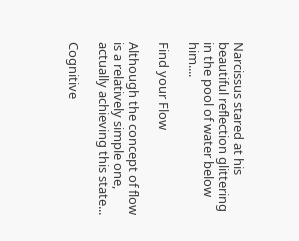Narcissus stared at his beautiful reflection glittering in the pool of water below him....

Find your Flow

Although the concept of flow is a relatively simple one, actually achieving this state...

Cognitive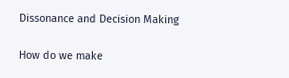Dissonance and Decision Making

How do we make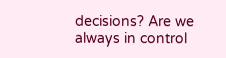decisions? Are we always in control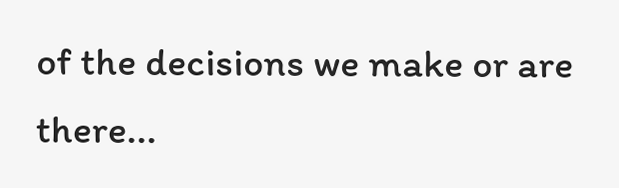of the decisions we make or are there...